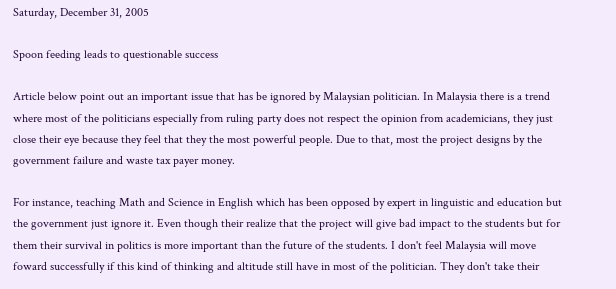Saturday, December 31, 2005

Spoon feeding leads to questionable success

Article below point out an important issue that has be ignored by Malaysian politician. In Malaysia there is a trend where most of the politicians especially from ruling party does not respect the opinion from academicians, they just close their eye because they feel that they the most powerful people. Due to that, most the project designs by the government failure and waste tax payer money.

For instance, teaching Math and Science in English which has been opposed by expert in linguistic and education but the government just ignore it. Even though their realize that the project will give bad impact to the students but for them their survival in politics is more important than the future of the students. I don't feel Malaysia will move foward successfully if this kind of thinking and altitude still have in most of the politician. They don't take their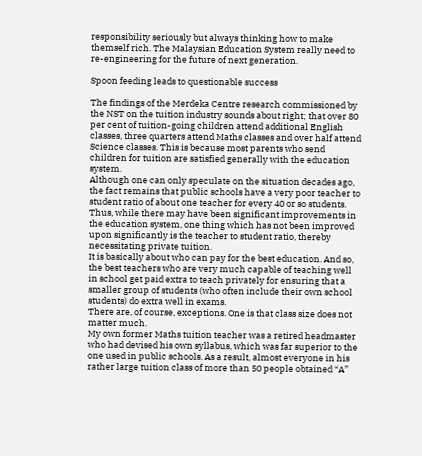responsibility seriously but always thinking how to make themself rich. The Malaysian Education System really need to re-engineering for the future of next generation.

Spoon feeding leads to questionable success

The findings of the Merdeka Centre research commissioned by the NST on the tuition industry sounds about right; that over 80 per cent of tuition-going children attend additional English classes, three quarters attend Maths classes and over half attend Science classes. This is because most parents who send children for tuition are satisfied generally with the education system.
Although one can only speculate on the situation decades ago, the fact remains that public schools have a very poor teacher to student ratio of about one teacher for every 40 or so students. Thus, while there may have been significant improvements in the education system, one thing which has not been improved upon significantly is the teacher to student ratio, thereby necessitating private tuition.
It is basically about who can pay for the best education. And so, the best teachers who are very much capable of teaching well in school get paid extra to teach privately for ensuring that a smaller group of students (who often include their own school students) do extra well in exams.
There are, of course, exceptions. One is that class size does not matter much.
My own former Maths tuition teacher was a retired headmaster who had devised his own syllabus, which was far superior to the one used in public schools. As a result, almost everyone in his rather large tuition class of more than 50 people obtained “A”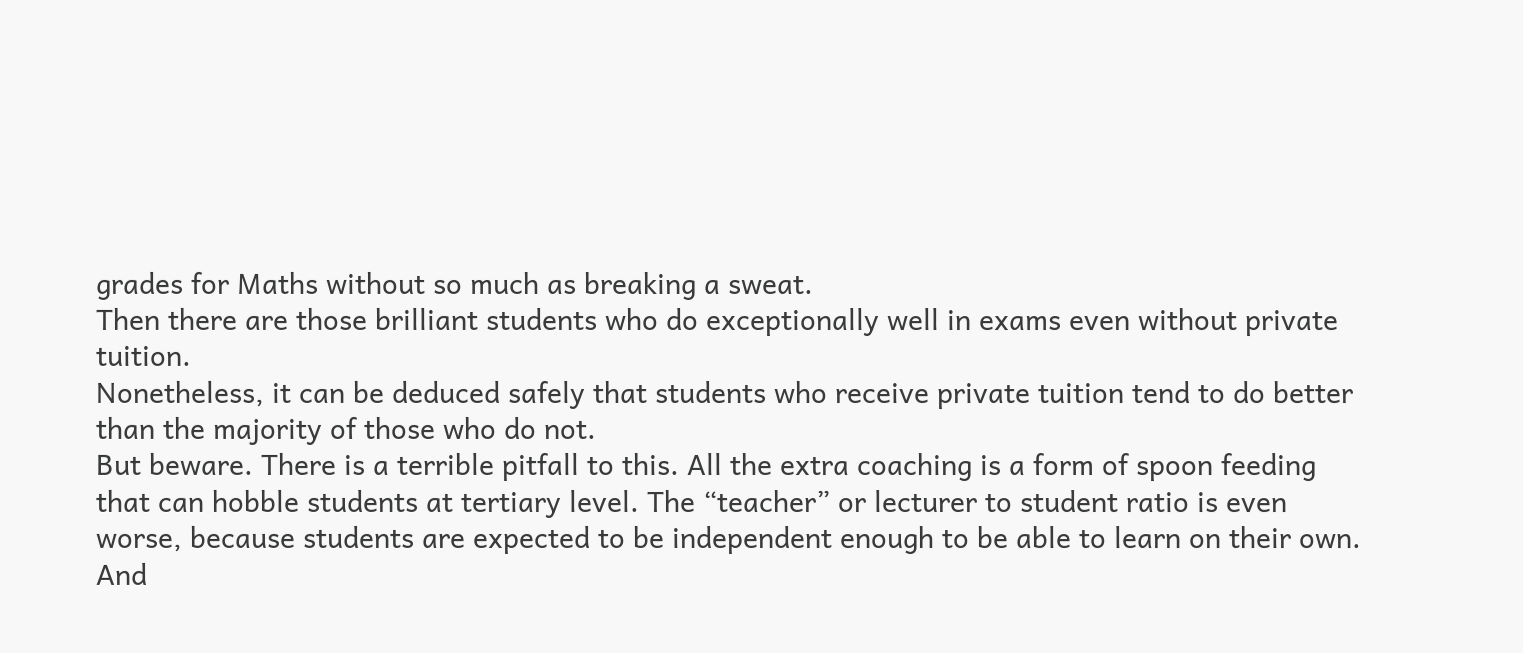grades for Maths without so much as breaking a sweat.
Then there are those brilliant students who do exceptionally well in exams even without private tuition.
Nonetheless, it can be deduced safely that students who receive private tuition tend to do better than the majority of those who do not.
But beware. There is a terrible pitfall to this. All the extra coaching is a form of spoon feeding that can hobble students at tertiary level. The “teacher” or lecturer to student ratio is even worse, because students are expected to be independent enough to be able to learn on their own.
And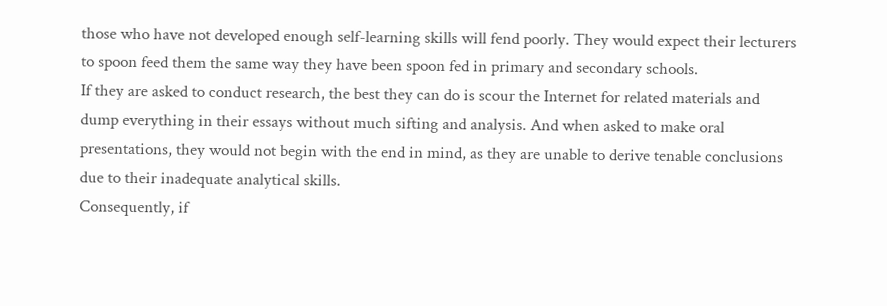those who have not developed enough self-learning skills will fend poorly. They would expect their lecturers to spoon feed them the same way they have been spoon fed in primary and secondary schools.
If they are asked to conduct research, the best they can do is scour the Internet for related materials and dump everything in their essays without much sifting and analysis. And when asked to make oral presentations, they would not begin with the end in mind, as they are unable to derive tenable conclusions due to their inadequate analytical skills.
Consequently, if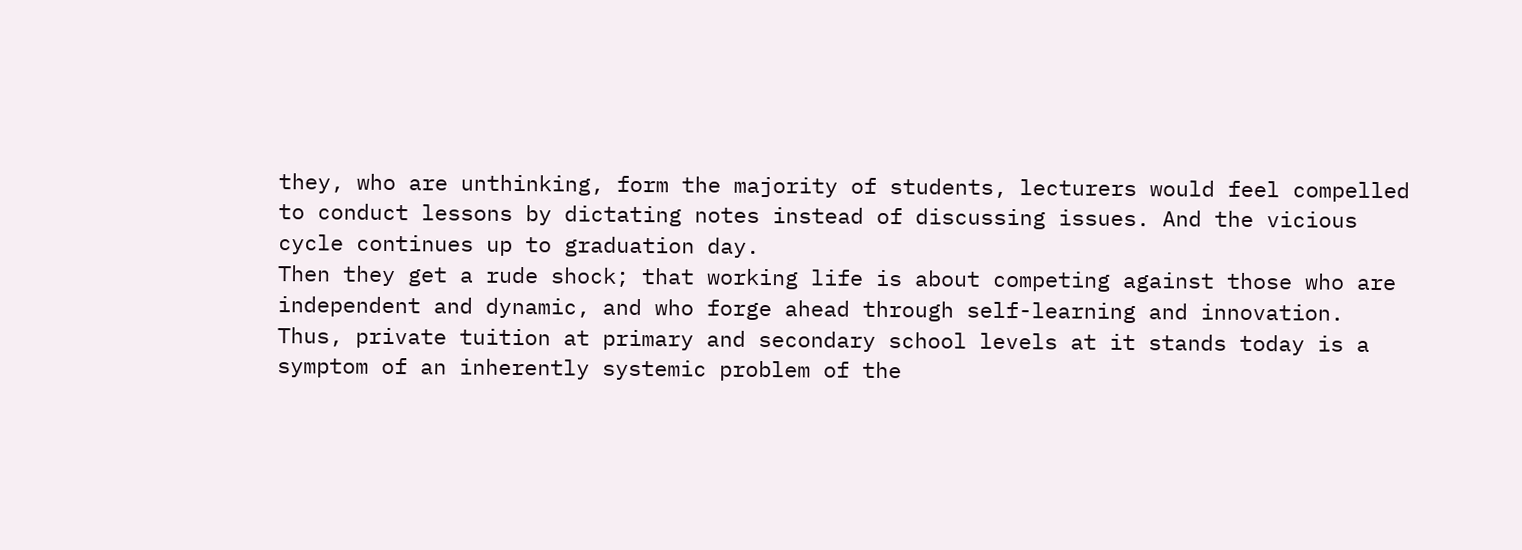they, who are unthinking, form the majority of students, lecturers would feel compelled to conduct lessons by dictating notes instead of discussing issues. And the vicious cycle continues up to graduation day.
Then they get a rude shock; that working life is about competing against those who are independent and dynamic, and who forge ahead through self-learning and innovation.
Thus, private tuition at primary and secondary school levels at it stands today is a symptom of an inherently systemic problem of the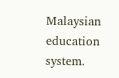Malaysian education system.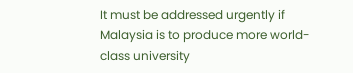It must be addressed urgently if Malaysia is to produce more world-class university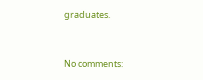graduates.


No comments: